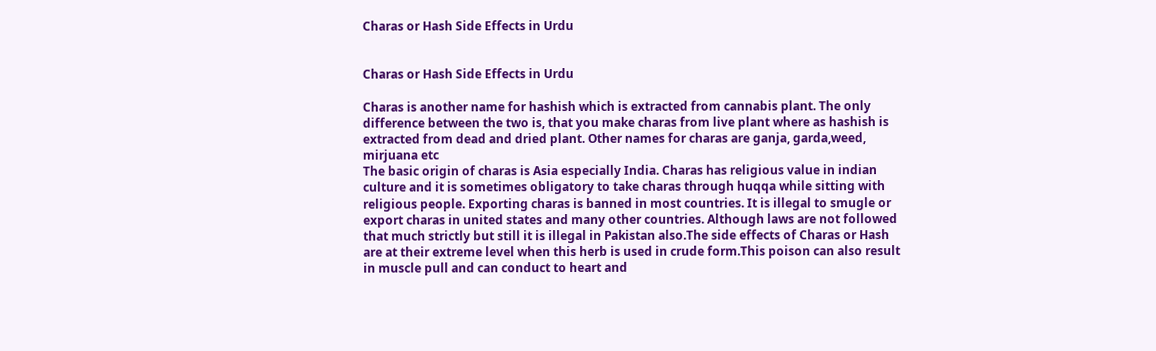Charas or Hash Side Effects in Urdu


Charas or Hash Side Effects in Urdu

Charas is another name for hashish which is extracted from cannabis plant. The only difference between the two is, that you make charas from live plant where as hashish is extracted from dead and dried plant. Other names for charas are ganja, garda,weed, mirjuana etc
The basic origin of charas is Asia especially India. Charas has religious value in indian culture and it is sometimes obligatory to take charas through huqqa while sitting with religious people. Exporting charas is banned in most countries. It is illegal to smugle or export charas in united states and many other countries. Although laws are not followed that much strictly but still it is illegal in Pakistan also.The side effects of Charas or Hash are at their extreme level when this herb is used in crude form.This poison can also result in muscle pull and can conduct to heart and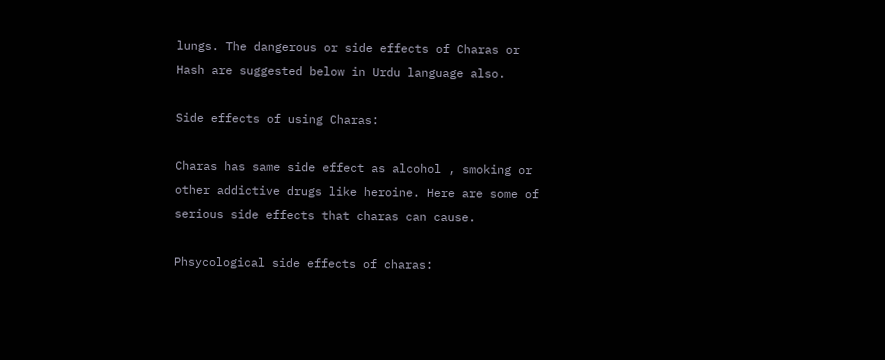lungs. The dangerous or side effects of Charas or Hash are suggested below in Urdu language also.

Side effects of using Charas:

Charas has same side effect as alcohol , smoking or other addictive drugs like heroine. Here are some of serious side effects that charas can cause.

Phsycological side effects of charas: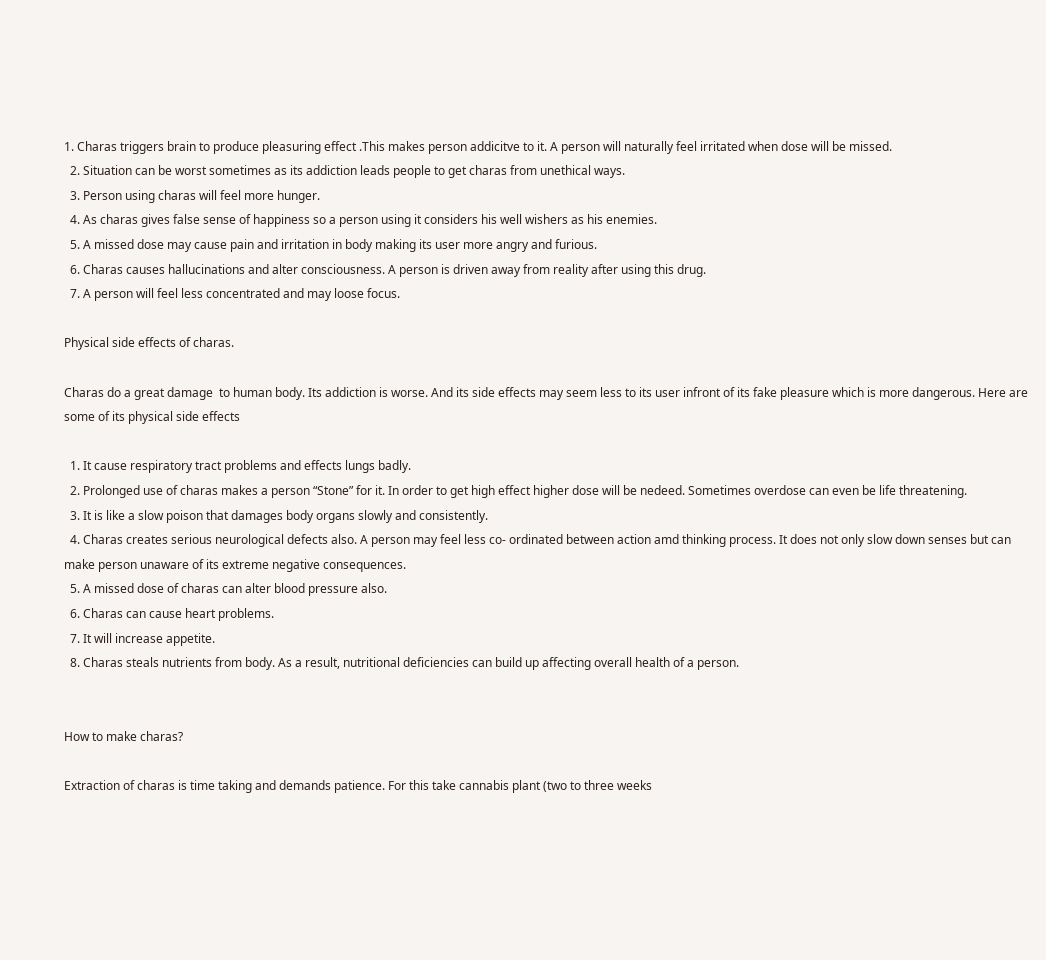1. Charas triggers brain to produce pleasuring effect .This makes person addicitve to it. A person will naturally feel irritated when dose will be missed.
  2. Situation can be worst sometimes as its addiction leads people to get charas from unethical ways.
  3. Person using charas will feel more hunger.
  4. As charas gives false sense of happiness so a person using it considers his well wishers as his enemies.
  5. A missed dose may cause pain and irritation in body making its user more angry and furious.
  6. Charas causes hallucinations and alter consciousness. A person is driven away from reality after using this drug.
  7. A person will feel less concentrated and may loose focus.

Physical side effects of charas.

Charas do a great damage  to human body. Its addiction is worse. And its side effects may seem less to its user infront of its fake pleasure which is more dangerous. Here are some of its physical side effects

  1. It cause respiratory tract problems and effects lungs badly.
  2. Prolonged use of charas makes a person “Stone” for it. In order to get high effect higher dose will be nedeed. Sometimes overdose can even be life threatening.
  3. It is like a slow poison that damages body organs slowly and consistently.
  4. Charas creates serious neurological defects also. A person may feel less co- ordinated between action amd thinking process. It does not only slow down senses but can make person unaware of its extreme negative consequences.
  5. A missed dose of charas can alter blood pressure also.
  6. Charas can cause heart problems.
  7. It will increase appetite.
  8. Charas steals nutrients from body. As a result, nutritional deficiencies can build up affecting overall health of a person.


How to make charas?

Extraction of charas is time taking and demands patience. For this take cannabis plant (two to three weeks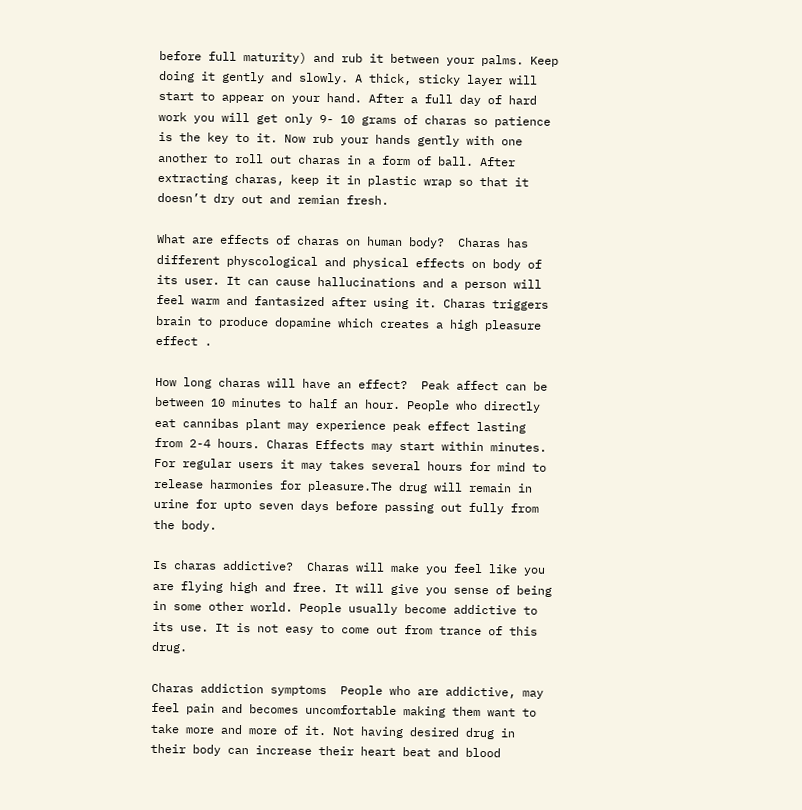before full maturity) and rub it between your palms. Keep doing it gently and slowly. A thick, sticky layer will start to appear on your hand. After a full day of hard work you will get only 9- 10 grams of charas so patience is the key to it. Now rub your hands gently with one another to roll out charas in a form of ball. After extracting charas, keep it in plastic wrap so that it doesn’t dry out and remian fresh.

What are effects of charas on human body?  Charas has different physcological and physical effects on body of its user. It can cause hallucinations and a person will feel warm and fantasized after using it. Charas triggers brain to produce dopamine which creates a high pleasure effect .

How long charas will have an effect?  Peak affect can be between 10 minutes to half an hour. People who directly eat cannibas plant may experience peak effect lasting from 2-4 hours. Charas Effects may start within minutes. For regular users it may takes several hours for mind to release harmonies for pleasure.The drug will remain in urine for upto seven days before passing out fully from the body.

Is charas addictive?  Charas will make you feel like you are flying high and free. It will give you sense of being in some other world. People usually become addictive to its use. It is not easy to come out from trance of this drug.

Charas addiction symptoms  People who are addictive, may feel pain and becomes uncomfortable making them want to take more and more of it. Not having desired drug in their body can increase their heart beat and blood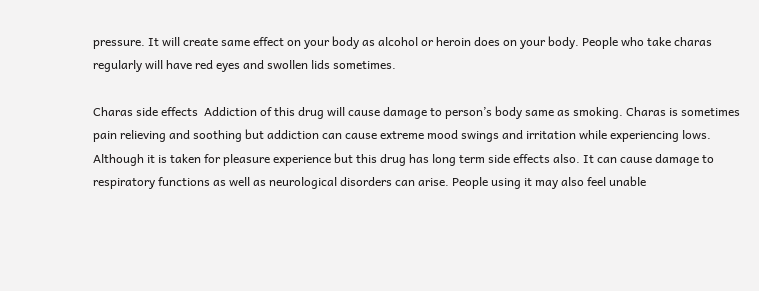pressure. It will create same effect on your body as alcohol or heroin does on your body. People who take charas regularly will have red eyes and swollen lids sometimes.

Charas side effects  Addiction of this drug will cause damage to person’s body same as smoking. Charas is sometimes pain relieving and soothing but addiction can cause extreme mood swings and irritation while experiencing lows.  Although it is taken for pleasure experience but this drug has long term side effects also. It can cause damage to respiratory functions as well as neurological disorders can arise. People using it may also feel unable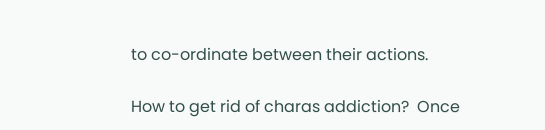to co-ordinate between their actions.

How to get rid of charas addiction?  Once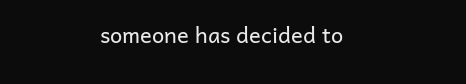someone has decided to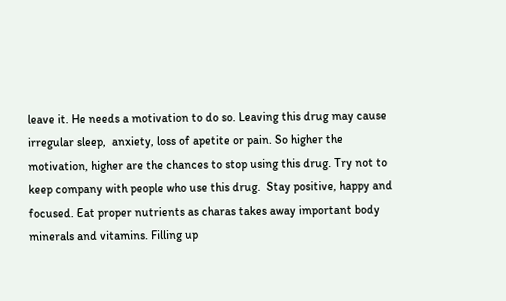leave it. He needs a motivation to do so. Leaving this drug may cause irregular sleep,  anxiety, loss of apetite or pain. So higher the motivation, higher are the chances to stop using this drug. Try not to keep company with people who use this drug.  Stay positive, happy and focused. Eat proper nutrients as charas takes away important body minerals and vitamins. Filling up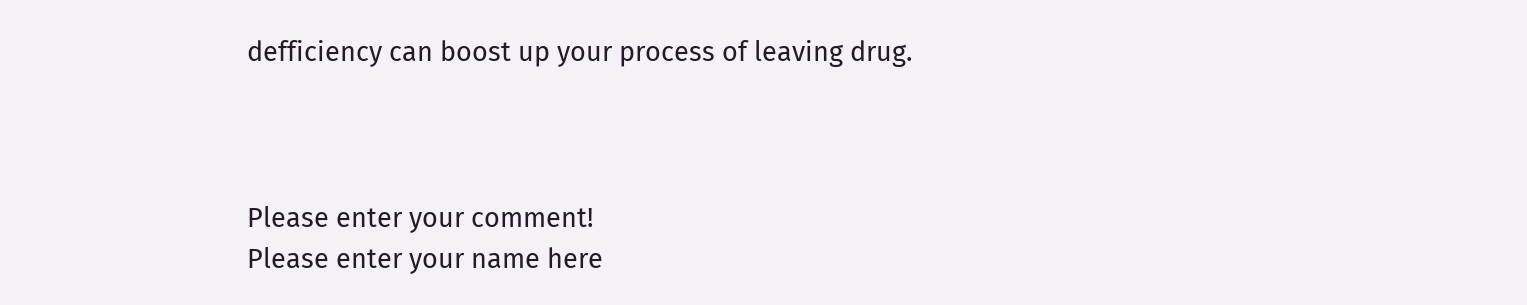defficiency can boost up your process of leaving drug.



Please enter your comment!
Please enter your name here